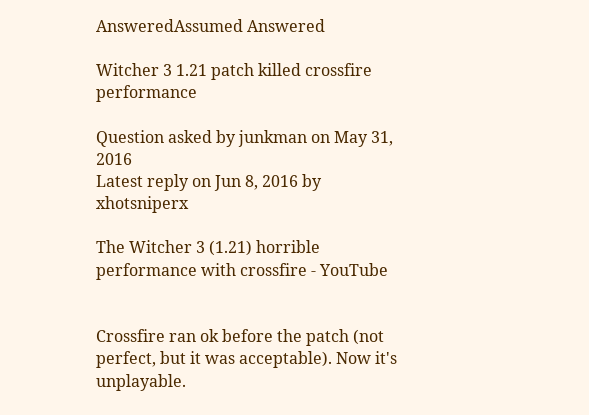AnsweredAssumed Answered

Witcher 3 1.21 patch killed crossfire performance

Question asked by junkman on May 31, 2016
Latest reply on Jun 8, 2016 by xhotsniperx

The Witcher 3 (1.21) horrible performance with crossfire - YouTube


Crossfire ran ok before the patch (not perfect, but it was acceptable). Now it's unplayable.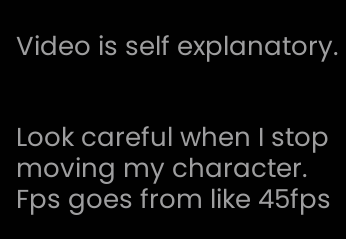Video is self explanatory.


Look careful when I stop moving my character. Fps goes from like 45fps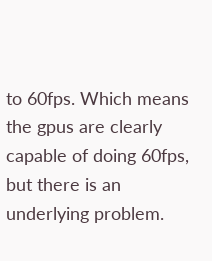to 60fps. Which means the gpus are clearly capable of doing 60fps, but there is an underlying problem.